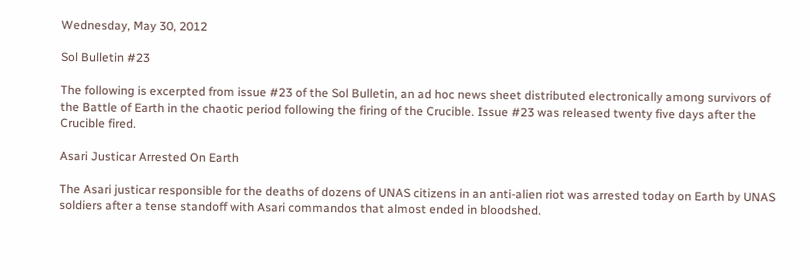Wednesday, May 30, 2012

Sol Bulletin #23

The following is excerpted from issue #23 of the Sol Bulletin, an ad hoc news sheet distributed electronically among survivors of the Battle of Earth in the chaotic period following the firing of the Crucible. Issue #23 was released twenty five days after the Crucible fired.

Asari Justicar Arrested On Earth

The Asari justicar responsible for the deaths of dozens of UNAS citizens in an anti-alien riot was arrested today on Earth by UNAS soldiers after a tense standoff with Asari commandos that almost ended in bloodshed.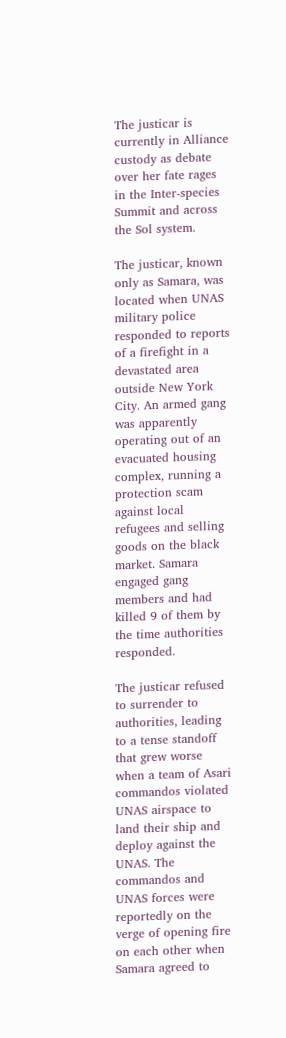The justicar is currently in Alliance custody as debate over her fate rages in the Inter-species Summit and across the Sol system.

The justicar, known only as Samara, was located when UNAS military police responded to reports of a firefight in a devastated area outside New York City. An armed gang was apparently operating out of an evacuated housing complex, running a protection scam against local refugees and selling goods on the black market. Samara engaged gang members and had killed 9 of them by the time authorities responded.

The justicar refused to surrender to authorities, leading to a tense standoff that grew worse when a team of Asari commandos violated UNAS airspace to land their ship and deploy against the UNAS. The commandos and UNAS forces were reportedly on the verge of opening fire on each other when Samara agreed to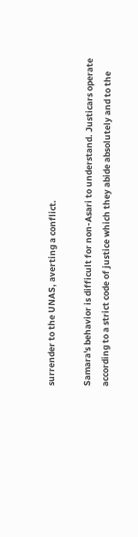surrender to the UNAS, averting a conflict.

Samara's behavior is difficult for non-Asari to understand. Justicars operate according to a strict code of justice which they abide absolutely and to the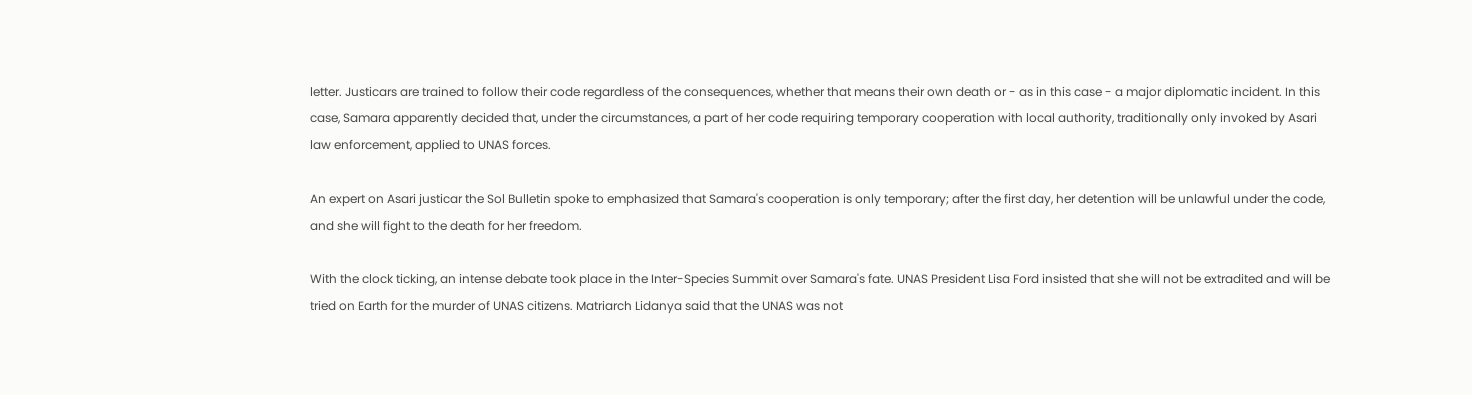letter. Justicars are trained to follow their code regardless of the consequences, whether that means their own death or - as in this case - a major diplomatic incident. In this case, Samara apparently decided that, under the circumstances, a part of her code requiring temporary cooperation with local authority, traditionally only invoked by Asari law enforcement, applied to UNAS forces.

An expert on Asari justicar the Sol Bulletin spoke to emphasized that Samara's cooperation is only temporary; after the first day, her detention will be unlawful under the code, and she will fight to the death for her freedom.

With the clock ticking, an intense debate took place in the Inter-Species Summit over Samara's fate. UNAS President Lisa Ford insisted that she will not be extradited and will be tried on Earth for the murder of UNAS citizens. Matriarch Lidanya said that the UNAS was not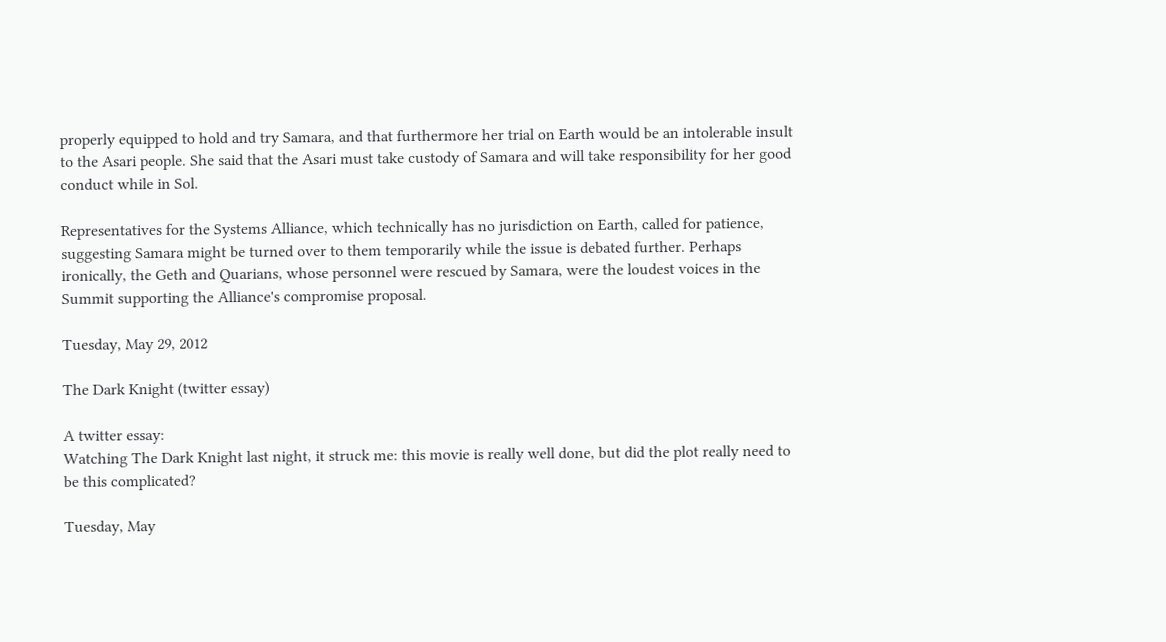properly equipped to hold and try Samara, and that furthermore her trial on Earth would be an intolerable insult to the Asari people. She said that the Asari must take custody of Samara and will take responsibility for her good conduct while in Sol.

Representatives for the Systems Alliance, which technically has no jurisdiction on Earth, called for patience, suggesting Samara might be turned over to them temporarily while the issue is debated further. Perhaps ironically, the Geth and Quarians, whose personnel were rescued by Samara, were the loudest voices in the Summit supporting the Alliance's compromise proposal.

Tuesday, May 29, 2012

The Dark Knight (twitter essay)

A twitter essay:
Watching The Dark Knight last night, it struck me: this movie is really well done, but did the plot really need to be this complicated?

Tuesday, May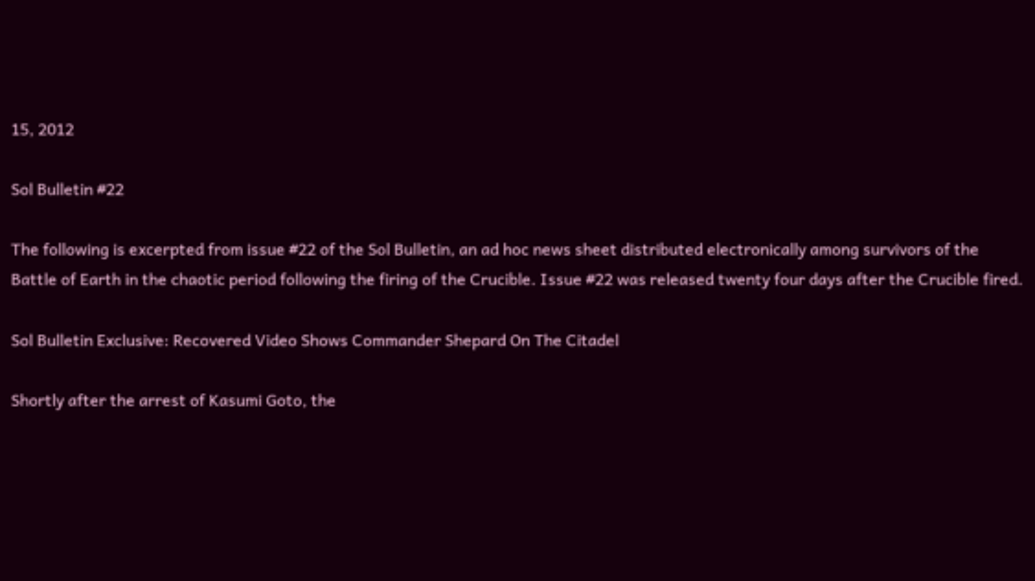15, 2012

Sol Bulletin #22

The following is excerpted from issue #22 of the Sol Bulletin, an ad hoc news sheet distributed electronically among survivors of the Battle of Earth in the chaotic period following the firing of the Crucible. Issue #22 was released twenty four days after the Crucible fired.

Sol Bulletin Exclusive: Recovered Video Shows Commander Shepard On The Citadel

Shortly after the arrest of Kasumi Goto, the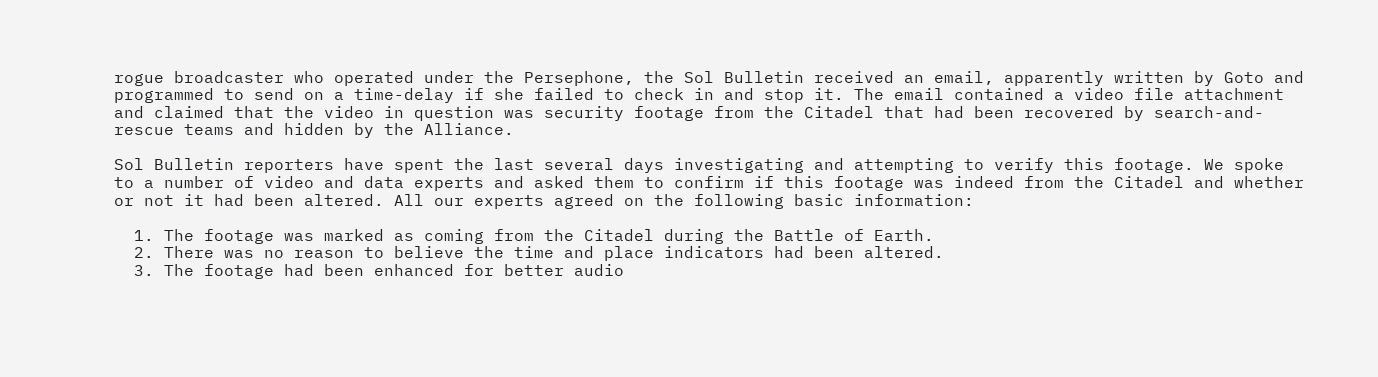rogue broadcaster who operated under the Persephone, the Sol Bulletin received an email, apparently written by Goto and programmed to send on a time-delay if she failed to check in and stop it. The email contained a video file attachment and claimed that the video in question was security footage from the Citadel that had been recovered by search-and-rescue teams and hidden by the Alliance.

Sol Bulletin reporters have spent the last several days investigating and attempting to verify this footage. We spoke to a number of video and data experts and asked them to confirm if this footage was indeed from the Citadel and whether or not it had been altered. All our experts agreed on the following basic information:

  1. The footage was marked as coming from the Citadel during the Battle of Earth.
  2. There was no reason to believe the time and place indicators had been altered.
  3. The footage had been enhanced for better audio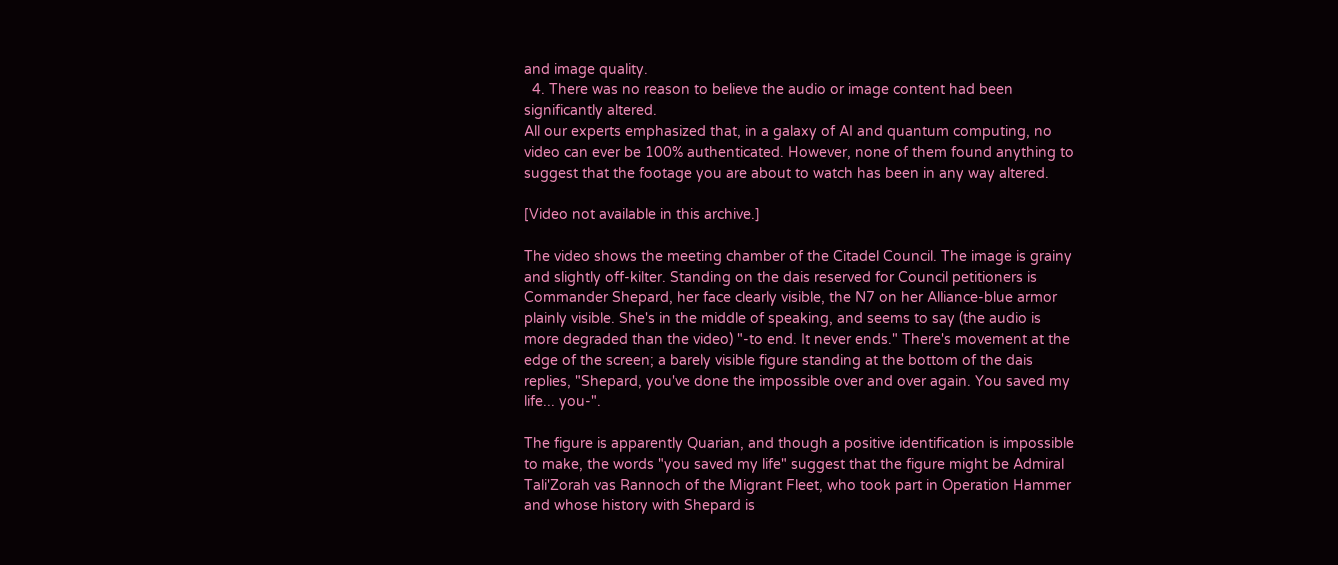and image quality.
  4. There was no reason to believe the audio or image content had been significantly altered.
All our experts emphasized that, in a galaxy of AI and quantum computing, no video can ever be 100% authenticated. However, none of them found anything to suggest that the footage you are about to watch has been in any way altered.

[Video not available in this archive.]

The video shows the meeting chamber of the Citadel Council. The image is grainy and slightly off-kilter. Standing on the dais reserved for Council petitioners is Commander Shepard, her face clearly visible, the N7 on her Alliance-blue armor plainly visible. She's in the middle of speaking, and seems to say (the audio is more degraded than the video) "-to end. It never ends." There's movement at the edge of the screen; a barely visible figure standing at the bottom of the dais replies, "Shepard, you've done the impossible over and over again. You saved my life... you-".

The figure is apparently Quarian, and though a positive identification is impossible to make, the words "you saved my life" suggest that the figure might be Admiral Tali'Zorah vas Rannoch of the Migrant Fleet, who took part in Operation Hammer and whose history with Shepard is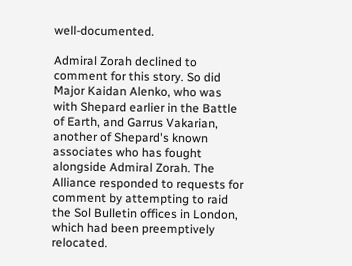well-documented.

Admiral Zorah declined to comment for this story. So did Major Kaidan Alenko, who was with Shepard earlier in the Battle of Earth, and Garrus Vakarian, another of Shepard's known associates who has fought alongside Admiral Zorah. The Alliance responded to requests for comment by attempting to raid the Sol Bulletin offices in London, which had been preemptively relocated.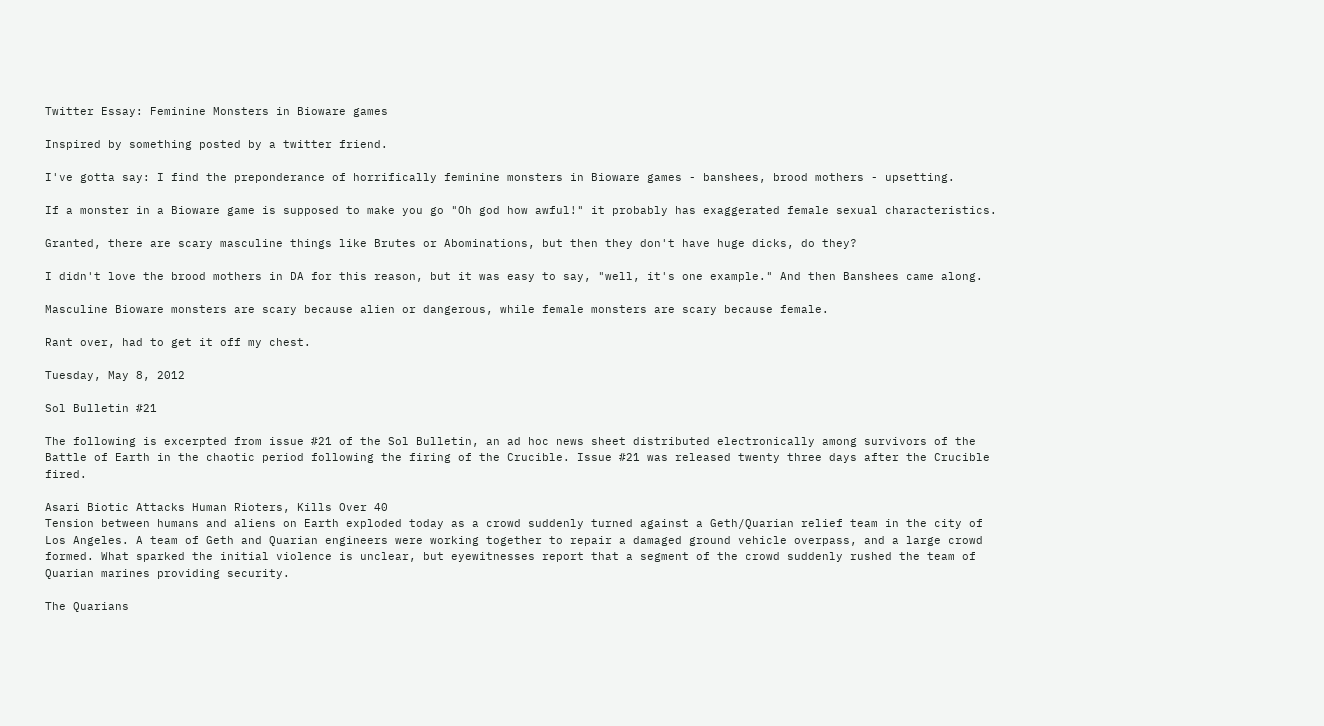Twitter Essay: Feminine Monsters in Bioware games

Inspired by something posted by a twitter friend.

I've gotta say: I find the preponderance of horrifically feminine monsters in Bioware games - banshees, brood mothers - upsetting.

If a monster in a Bioware game is supposed to make you go "Oh god how awful!" it probably has exaggerated female sexual characteristics.

Granted, there are scary masculine things like Brutes or Abominations, but then they don't have huge dicks, do they?

I didn't love the brood mothers in DA for this reason, but it was easy to say, "well, it's one example." And then Banshees came along.

Masculine Bioware monsters are scary because alien or dangerous, while female monsters are scary because female.

Rant over, had to get it off my chest.

Tuesday, May 8, 2012

Sol Bulletin #21

The following is excerpted from issue #21 of the Sol Bulletin, an ad hoc news sheet distributed electronically among survivors of the Battle of Earth in the chaotic period following the firing of the Crucible. Issue #21 was released twenty three days after the Crucible fired.

Asari Biotic Attacks Human Rioters, Kills Over 40
Tension between humans and aliens on Earth exploded today as a crowd suddenly turned against a Geth/Quarian relief team in the city of Los Angeles. A team of Geth and Quarian engineers were working together to repair a damaged ground vehicle overpass, and a large crowd formed. What sparked the initial violence is unclear, but eyewitnesses report that a segment of the crowd suddenly rushed the team of Quarian marines providing security.

The Quarians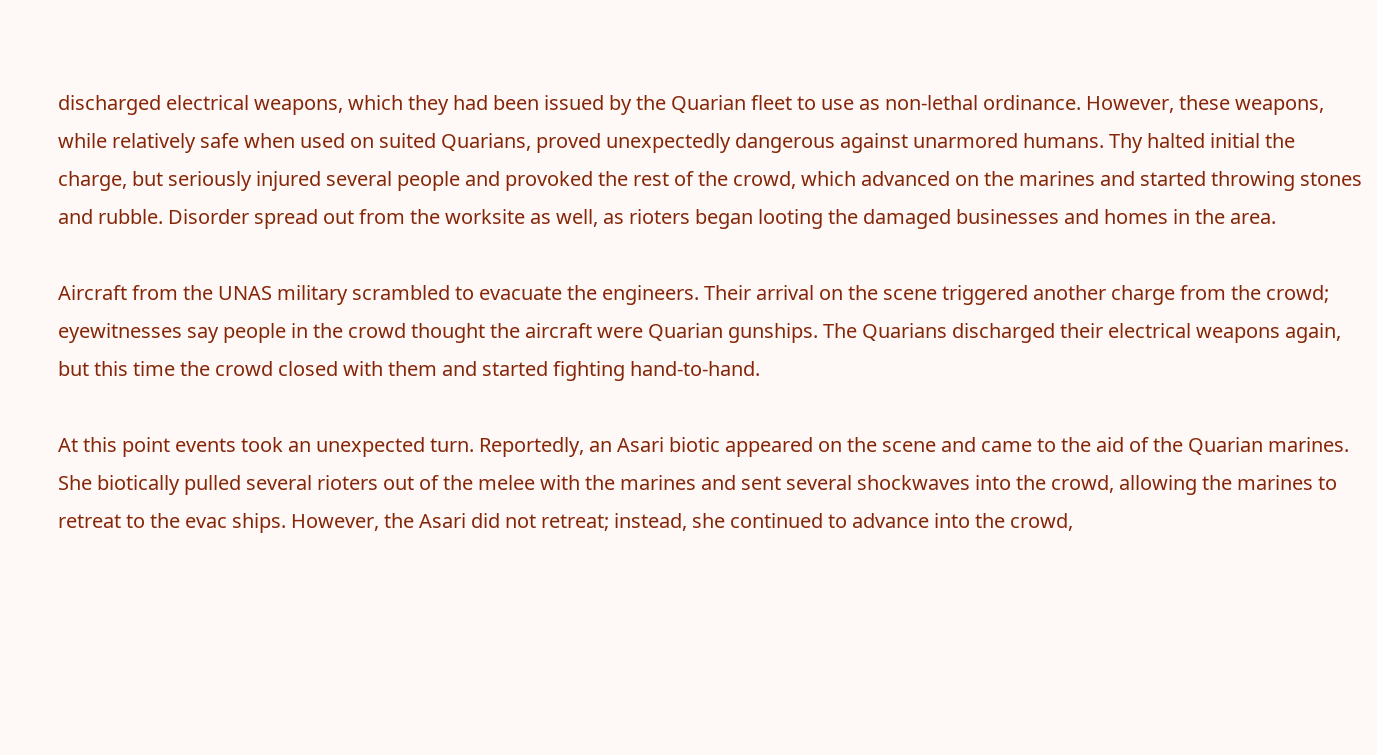discharged electrical weapons, which they had been issued by the Quarian fleet to use as non-lethal ordinance. However, these weapons, while relatively safe when used on suited Quarians, proved unexpectedly dangerous against unarmored humans. Thy halted initial the charge, but seriously injured several people and provoked the rest of the crowd, which advanced on the marines and started throwing stones and rubble. Disorder spread out from the worksite as well, as rioters began looting the damaged businesses and homes in the area.

Aircraft from the UNAS military scrambled to evacuate the engineers. Their arrival on the scene triggered another charge from the crowd; eyewitnesses say people in the crowd thought the aircraft were Quarian gunships. The Quarians discharged their electrical weapons again, but this time the crowd closed with them and started fighting hand-to-hand.

At this point events took an unexpected turn. Reportedly, an Asari biotic appeared on the scene and came to the aid of the Quarian marines. She biotically pulled several rioters out of the melee with the marines and sent several shockwaves into the crowd, allowing the marines to retreat to the evac ships. However, the Asari did not retreat; instead, she continued to advance into the crowd,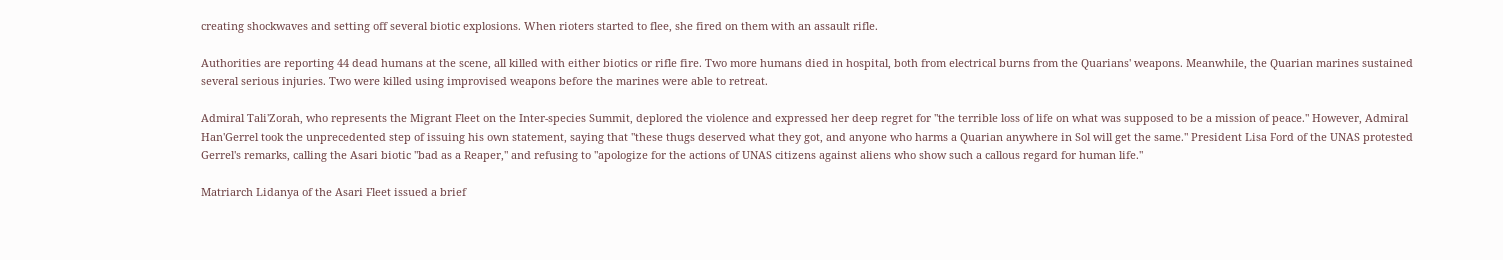creating shockwaves and setting off several biotic explosions. When rioters started to flee, she fired on them with an assault rifle.

Authorities are reporting 44 dead humans at the scene, all killed with either biotics or rifle fire. Two more humans died in hospital, both from electrical burns from the Quarians' weapons. Meanwhile, the Quarian marines sustained several serious injuries. Two were killed using improvised weapons before the marines were able to retreat.

Admiral Tali'Zorah, who represents the Migrant Fleet on the Inter-species Summit, deplored the violence and expressed her deep regret for "the terrible loss of life on what was supposed to be a mission of peace." However, Admiral Han'Gerrel took the unprecedented step of issuing his own statement, saying that "these thugs deserved what they got, and anyone who harms a Quarian anywhere in Sol will get the same." President Lisa Ford of the UNAS protested Gerrel's remarks, calling the Asari biotic "bad as a Reaper," and refusing to "apologize for the actions of UNAS citizens against aliens who show such a callous regard for human life."

Matriarch Lidanya of the Asari Fleet issued a brief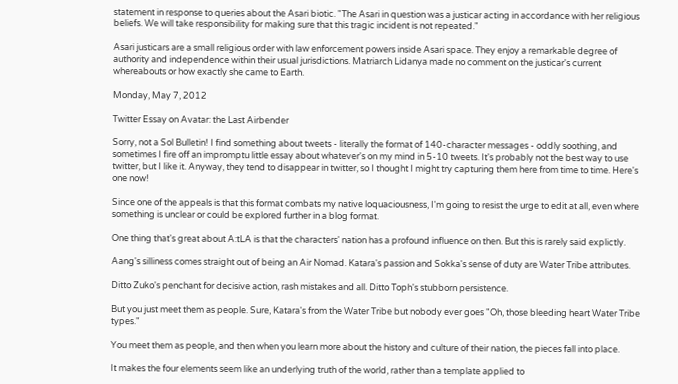statement in response to queries about the Asari biotic. "The Asari in question was a justicar acting in accordance with her religious beliefs. We will take responsibility for making sure that this tragic incident is not repeated."

Asari justicars are a small religious order with law enforcement powers inside Asari space. They enjoy a remarkable degree of authority and independence within their usual jurisdictions. Matriarch Lidanya made no comment on the justicar's current whereabouts or how exactly she came to Earth.

Monday, May 7, 2012

Twitter Essay on Avatar: the Last Airbender

Sorry, not a Sol Bulletin! I find something about tweets - literally the format of 140-character messages - oddly soothing, and sometimes I fire off an impromptu little essay about whatever's on my mind in 5-10 tweets. It's probably not the best way to use twitter, but I like it. Anyway, they tend to disappear in twitter, so I thought I might try capturing them here from time to time. Here's one now!

Since one of the appeals is that this format combats my native loquaciousness, I'm going to resist the urge to edit at all, even where something is unclear or could be explored further in a blog format.

One thing that's great about A:tLA is that the characters' nation has a profound influence on then. But this is rarely said explictly.

Aang's silliness comes straight out of being an Air Nomad. Katara's passion and Sokka's sense of duty are Water Tribe attributes.

Ditto Zuko's penchant for decisive action, rash mistakes and all. Ditto Toph's stubborn persistence.

But you just meet them as people. Sure, Katara's from the Water Tribe but nobody ever goes "Oh, those bleeding heart Water Tribe types."

You meet them as people, and then when you learn more about the history and culture of their nation, the pieces fall into place.

It makes the four elements seem like an underlying truth of the world, rather than a template applied to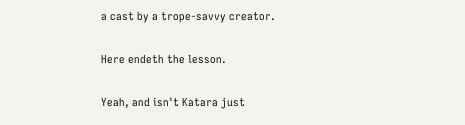a cast by a trope-savvy creator.

Here endeth the lesson.

Yeah, and isn't Katara just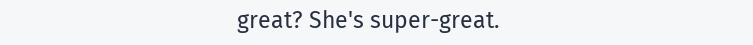great? She's super-great.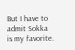But I have to admit Sokka is my favorite.